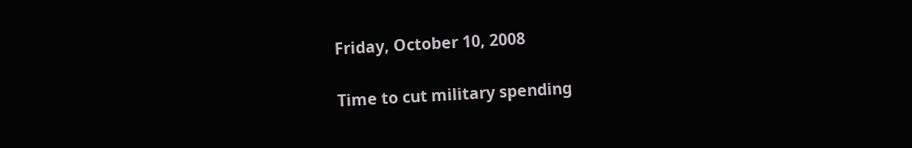Friday, October 10, 2008

Time to cut military spending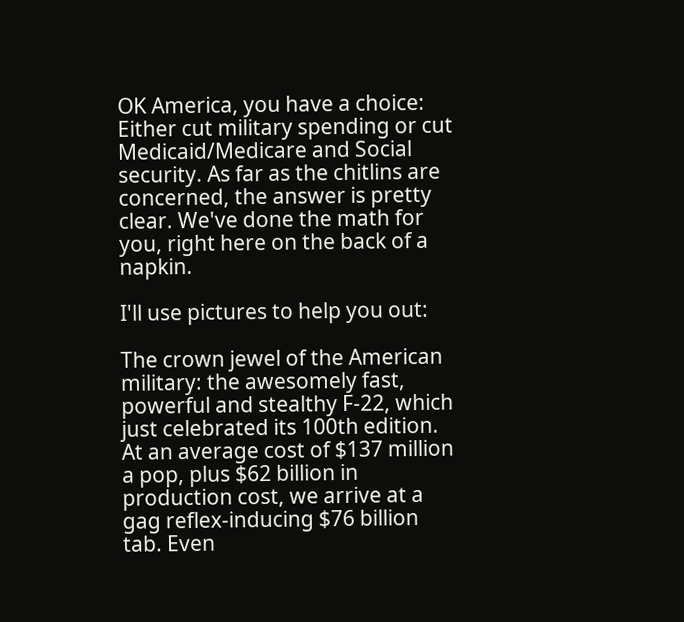OK America, you have a choice: Either cut military spending or cut Medicaid/Medicare and Social security. As far as the chitlins are concerned, the answer is pretty clear. We've done the math for you, right here on the back of a napkin.

I'll use pictures to help you out:

The crown jewel of the American military: the awesomely fast, powerful and stealthy F-22, which just celebrated its 100th edition. At an average cost of $137 million a pop, plus $62 billion in production cost, we arrive at a gag reflex-inducing $76 billion tab. Even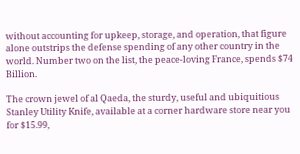without accounting for upkeep, storage, and operation, that figure alone outstrips the defense spending of any other country in the world. Number two on the list, the peace-loving France, spends $74 Billion.

The crown jewel of al Qaeda, the sturdy, useful and ubiquitious Stanley Utility Knife, available at a corner hardware store near you for $15.99,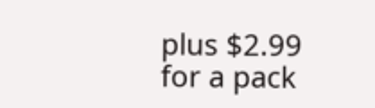plus $2.99 for a pack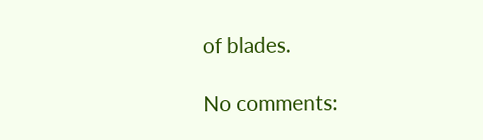of blades.

No comments: